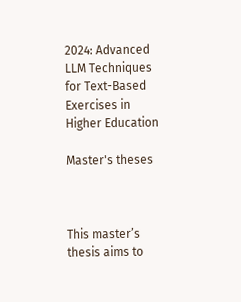2024: Advanced LLM Techniques for Text-Based Exercises in Higher Education

Master's theses



This master’s thesis aims to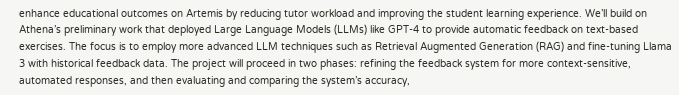enhance educational outcomes on Artemis by reducing tutor workload and improving the student learning experience. We’ll build on Athena’s preliminary work that deployed Large Language Models (LLMs) like GPT-4 to provide automatic feedback on text-based exercises. The focus is to employ more advanced LLM techniques such as Retrieval Augmented Generation (RAG) and fine-tuning Llama 3 with historical feedback data. The project will proceed in two phases: refining the feedback system for more context-sensitive, automated responses, and then evaluating and comparing the system’s accuracy,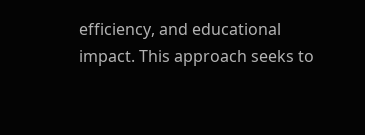efficiency, and educational impact. This approach seeks to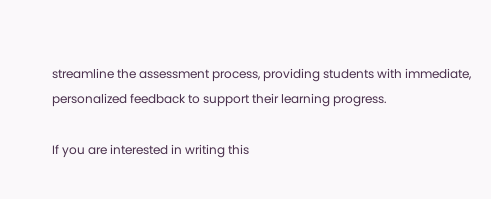streamline the assessment process, providing students with immediate, personalized feedback to support their learning progress.

If you are interested in writing this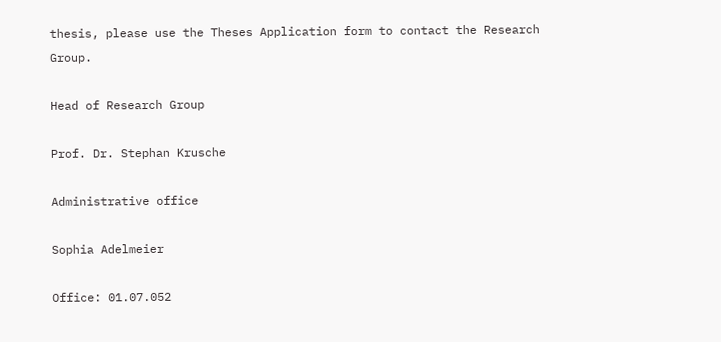thesis, please use the Theses Application form to contact the Research Group.

Head of Research Group

Prof. Dr. Stephan Krusche

Administrative office

Sophia Adelmeier

Office: 01.07.052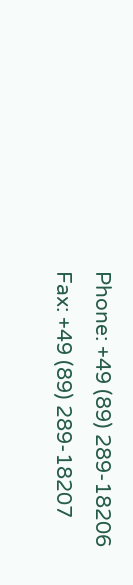Phone: +49 (89) 289-18206
Fax: +49 (89) 289-18207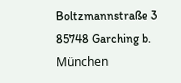Boltzmannstraße 3
85748 Garching b. München